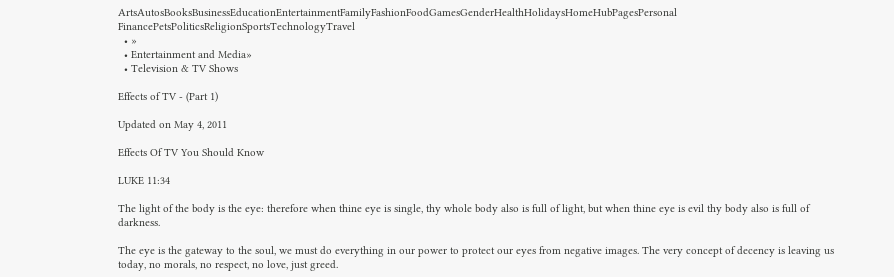ArtsAutosBooksBusinessEducationEntertainmentFamilyFashionFoodGamesGenderHealthHolidaysHomeHubPagesPersonal FinancePetsPoliticsReligionSportsTechnologyTravel
  • »
  • Entertainment and Media»
  • Television & TV Shows

Effects of TV - (Part 1)

Updated on May 4, 2011

Effects Of TV You Should Know

LUKE 11:34

The light of the body is the eye: therefore when thine eye is single, thy whole body also is full of light, but when thine eye is evil thy body also is full of darkness.

The eye is the gateway to the soul, we must do everything in our power to protect our eyes from negative images. The very concept of decency is leaving us today, no morals, no respect, no love, just greed.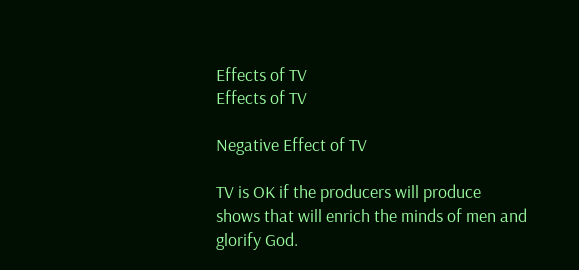Effects of TV
Effects of TV

Negative Effect of TV

TV is OK if the producers will produce shows that will enrich the minds of men and glorify God.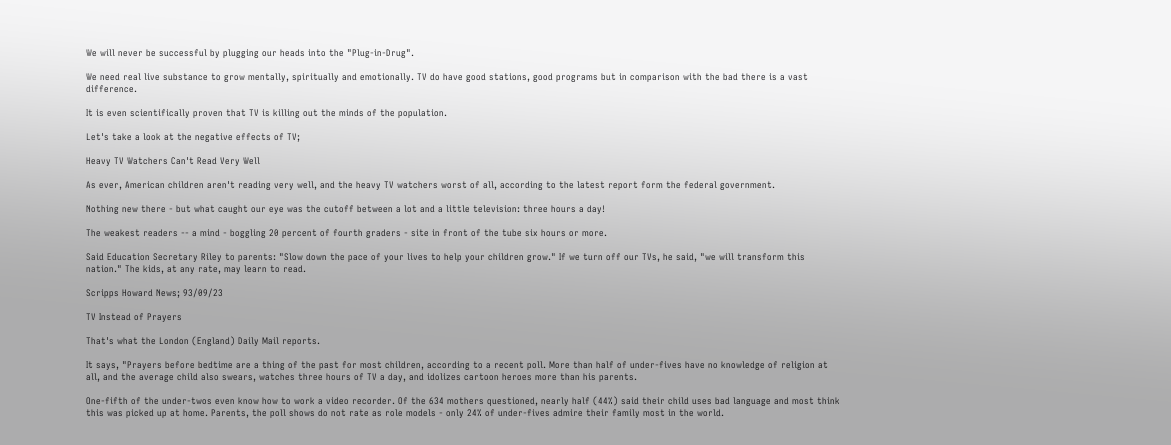We will never be successful by plugging our heads into the "Plug-in-Drug".

We need real live substance to grow mentally, spiritually and emotionally. TV do have good stations, good programs but in comparison with the bad there is a vast difference.

It is even scientifically proven that TV is killing out the minds of the population.

Let's take a look at the negative effects of TV;

Heavy TV Watchers Can't Read Very Well

As ever, American children aren't reading very well, and the heavy TV watchers worst of all, according to the latest report form the federal government.

Nothing new there - but what caught our eye was the cutoff between a lot and a little television: three hours a day!

The weakest readers -- a mind - boggling 20 percent of fourth graders - site in front of the tube six hours or more.

Said Education Secretary Riley to parents: "Slow down the pace of your lives to help your children grow." If we turn off our TVs, he said, "we will transform this nation." The kids, at any rate, may learn to read.

Scripps Howard News; 93/09/23

TV Instead of Prayers

That's what the London (England) Daily Mail reports.

It says, "Prayers before bedtime are a thing of the past for most children, according to a recent poll. More than half of under-fives have no knowledge of religion at all, and the average child also swears, watches three hours of TV a day, and idolizes cartoon heroes more than his parents.

One-fifth of the under-twos even know how to work a video recorder. Of the 634 mothers questioned, nearly half (44%) said their child uses bad language and most think this was picked up at home. Parents, the poll shows do not rate as role models - only 24% of under-fives admire their family most in the world.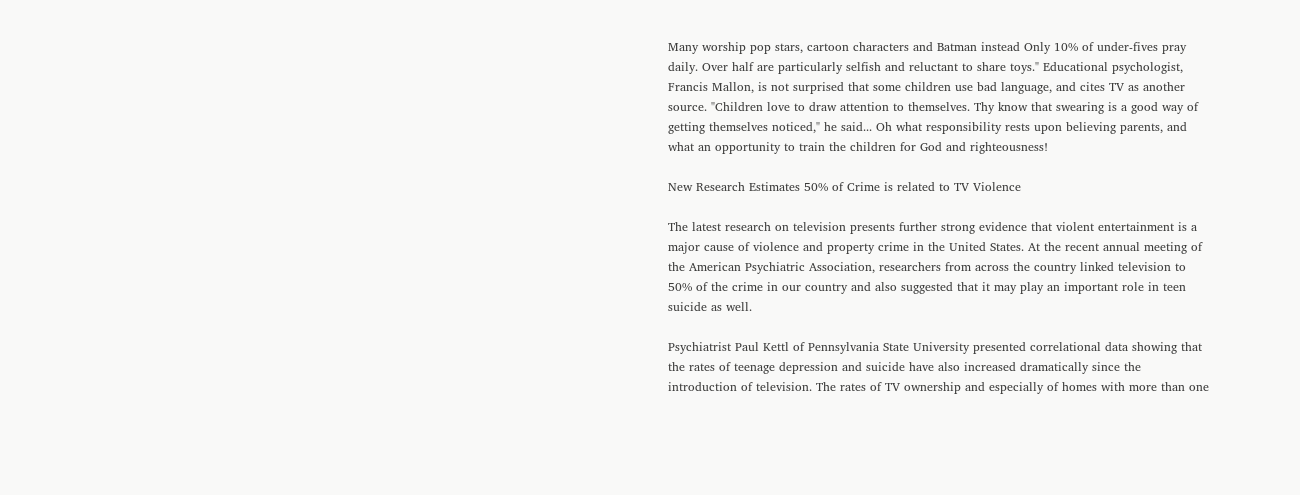Many worship pop stars, cartoon characters and Batman instead Only 10% of under-fives pray daily. Over half are particularly selfish and reluctant to share toys." Educational psychologist, Francis Mallon, is not surprised that some children use bad language, and cites TV as another source. "Children love to draw attention to themselves. Thy know that swearing is a good way of getting themselves noticed," he said... Oh what responsibility rests upon believing parents, and what an opportunity to train the children for God and righteousness!

New Research Estimates 50% of Crime is related to TV Violence

The latest research on television presents further strong evidence that violent entertainment is a major cause of violence and property crime in the United States. At the recent annual meeting of the American Psychiatric Association, researchers from across the country linked television to 50% of the crime in our country and also suggested that it may play an important role in teen suicide as well.

Psychiatrist Paul Kettl of Pennsylvania State University presented correlational data showing that the rates of teenage depression and suicide have also increased dramatically since the introduction of television. The rates of TV ownership and especially of homes with more than one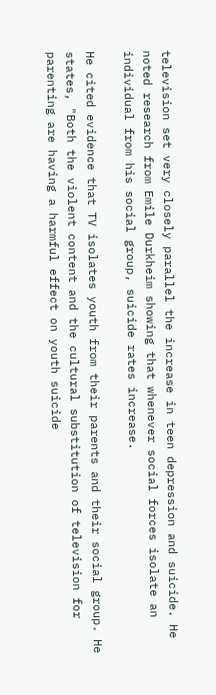television set very closely parallel the increase in teen depression and suicide. He noted research from Emile Durkheim showing that whenever social forces isolate an individual from his social group, suicide rates increase.

He cited evidence that TV isolates youth from their parents and their social group. He states, "Both the violent content and the cultural substitution of television for parenting are having a harmful effect on youth suicide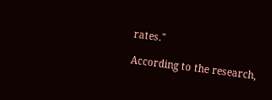rates."

According to the research,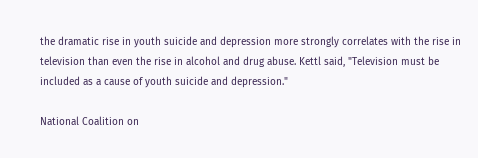the dramatic rise in youth suicide and depression more strongly correlates with the rise in television than even the rise in alcohol and drug abuse. Kettl said, "Television must be included as a cause of youth suicide and depression."

National Coalition on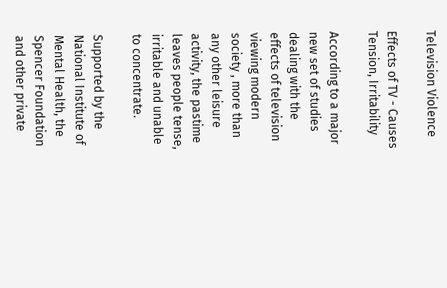Television Violence

Effects of TV - Causes Tension, Irritability

According to a major new set of studies dealing with the effects of television viewing modern society , more than any other leisure activity, the pastime leaves people tense, irritable and unable to concentrate.

Supported by the National Institute of Mental Health, the Spencer Foundation and other private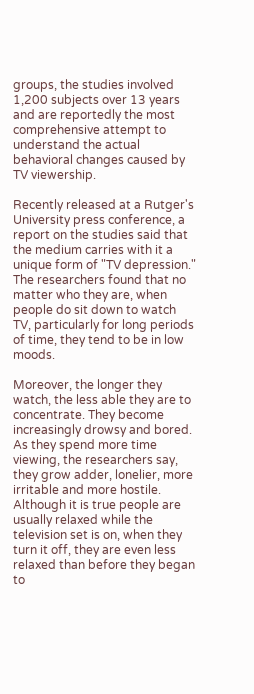groups, the studies involved 1,200 subjects over 13 years and are reportedly the most comprehensive attempt to understand the actual behavioral changes caused by TV viewership.

Recently released at a Rutger's University press conference, a report on the studies said that the medium carries with it a unique form of "TV depression." The researchers found that no matter who they are, when people do sit down to watch TV, particularly for long periods of time, they tend to be in low moods.

Moreover, the longer they watch, the less able they are to concentrate. They become increasingly drowsy and bored. As they spend more time viewing, the researchers say, they grow adder, lonelier, more irritable and more hostile. Although it is true people are usually relaxed while the television set is on, when they turn it off, they are even less relaxed than before they began to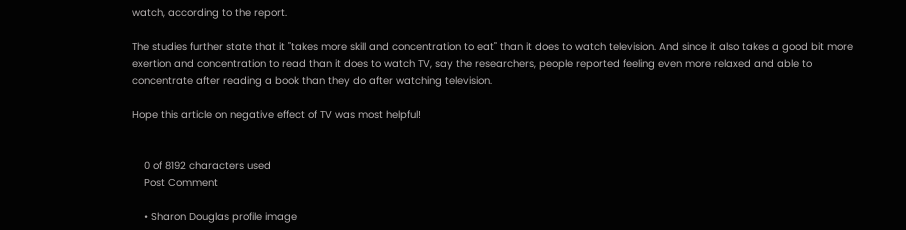watch, according to the report.

The studies further state that it "takes more skill and concentration to eat" than it does to watch television. And since it also takes a good bit more exertion and concentration to read than it does to watch TV, say the researchers, people reported feeling even more relaxed and able to concentrate after reading a book than they do after watching television.

Hope this article on negative effect of TV was most helpful!


    0 of 8192 characters used
    Post Comment

    • Sharon Douglas profile image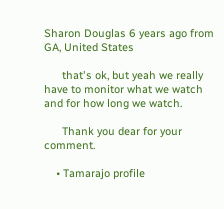Sharon Douglas 6 years ago from GA, United States

      that's ok, but yeah we really have to monitor what we watch and for how long we watch.

      Thank you dear for your comment.

    • Tamarajo profile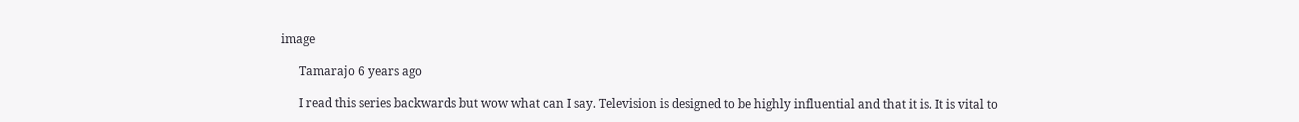image

      Tamarajo 6 years ago

      I read this series backwards but wow what can I say. Television is designed to be highly influential and that it is. It is vital to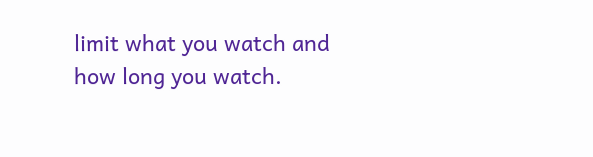limit what you watch and how long you watch.